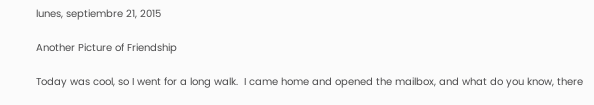lunes, septiembre 21, 2015

Another Picture of Friendship

Today was cool, so I went for a long walk.  I came home and opened the mailbox, and what do you know, there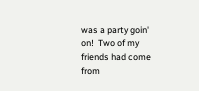was a party goin' on!  Two of my friends had come from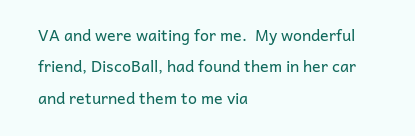VA and were waiting for me.  My wonderful friend, DiscoBall, had found them in her car and returned them to me via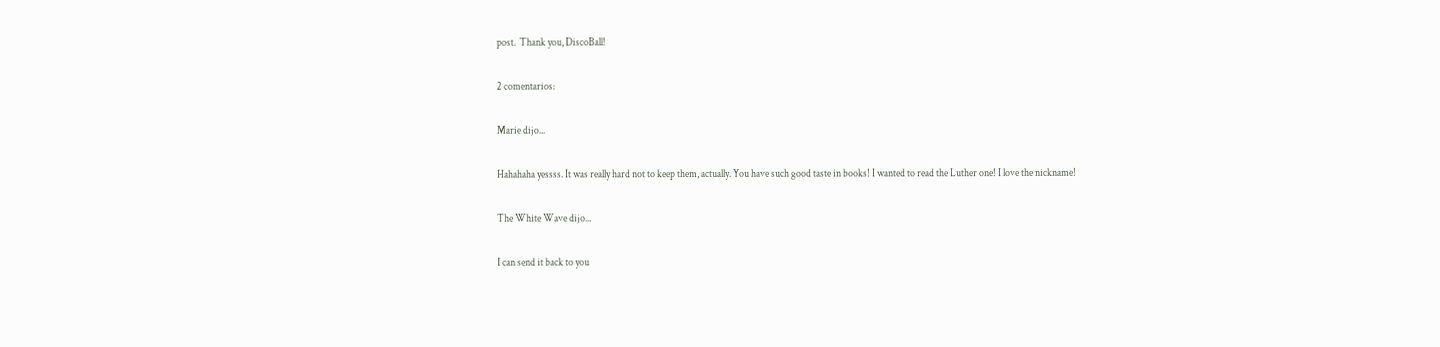post.  Thank you, DiscoBall!

2 comentarios:

Marie dijo...

Hahahaha yessss. It was really hard not to keep them, actually. You have such good taste in books! I wanted to read the Luther one! I love the nickname!

The White Wave dijo...

I can send it back to you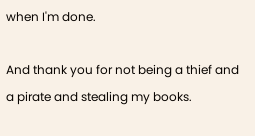when I'm done.

And thank you for not being a thief and a pirate and stealing my books.